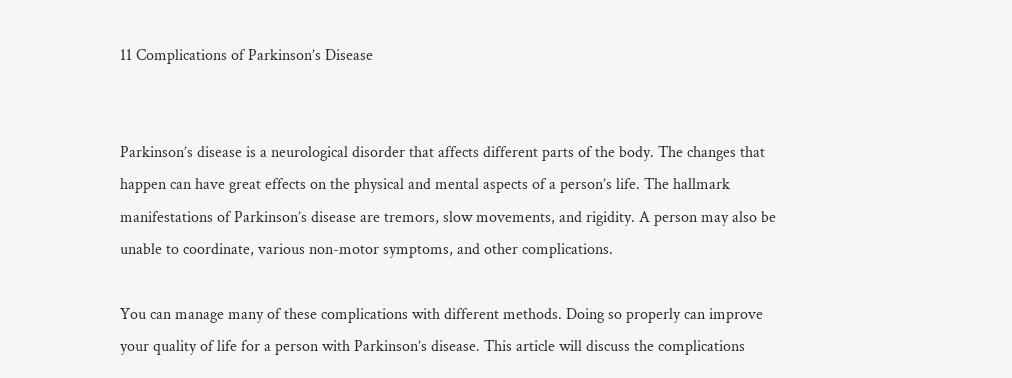11 Complications of Parkinson’s Disease


Parkinson’s disease is a neurological disorder that affects different parts of the body. The changes that happen can have great effects on the physical and mental aspects of a person’s life. The hallmark manifestations of Parkinson’s disease are tremors, slow movements, and rigidity. A person may also be unable to coordinate, various non-motor symptoms, and other complications.

You can manage many of these complications with different methods. Doing so properly can improve your quality of life for a person with Parkinson’s disease. This article will discuss the complications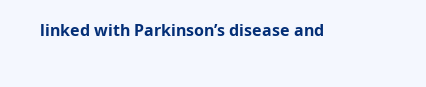linked with Parkinson’s disease and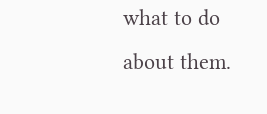what to do about them.